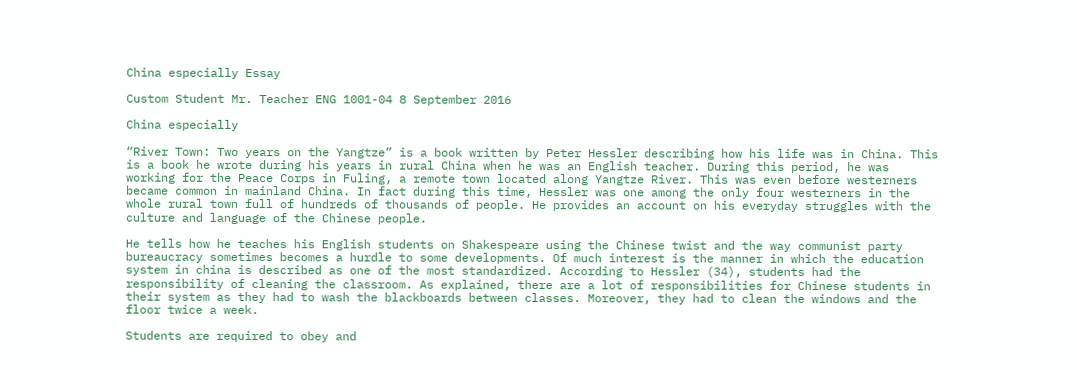China especially Essay

Custom Student Mr. Teacher ENG 1001-04 8 September 2016

China especially

“River Town: Two years on the Yangtze” is a book written by Peter Hessler describing how his life was in China. This is a book he wrote during his years in rural China when he was an English teacher. During this period, he was working for the Peace Corps in Fuling, a remote town located along Yangtze River. This was even before westerners became common in mainland China. In fact during this time, Hessler was one among the only four westerners in the whole rural town full of hundreds of thousands of people. He provides an account on his everyday struggles with the culture and language of the Chinese people.

He tells how he teaches his English students on Shakespeare using the Chinese twist and the way communist party bureaucracy sometimes becomes a hurdle to some developments. Of much interest is the manner in which the education system in china is described as one of the most standardized. According to Hessler (34), students had the responsibility of cleaning the classroom. As explained, there are a lot of responsibilities for Chinese students in their system as they had to wash the blackboards between classes. Moreover, they had to clean the windows and the floor twice a week.

Students are required to obey and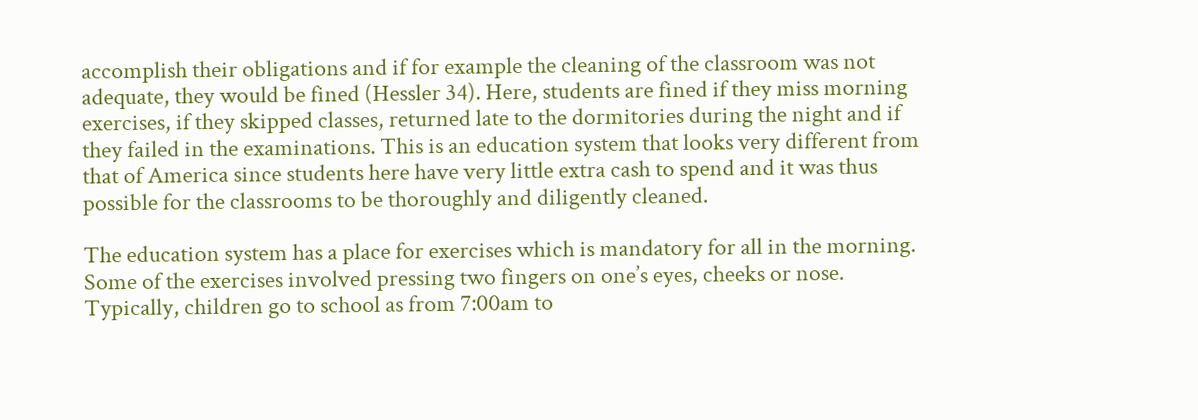accomplish their obligations and if for example the cleaning of the classroom was not adequate, they would be fined (Hessler 34). Here, students are fined if they miss morning exercises, if they skipped classes, returned late to the dormitories during the night and if they failed in the examinations. This is an education system that looks very different from that of America since students here have very little extra cash to spend and it was thus possible for the classrooms to be thoroughly and diligently cleaned.

The education system has a place for exercises which is mandatory for all in the morning. Some of the exercises involved pressing two fingers on one’s eyes, cheeks or nose. Typically, children go to school as from 7:00am to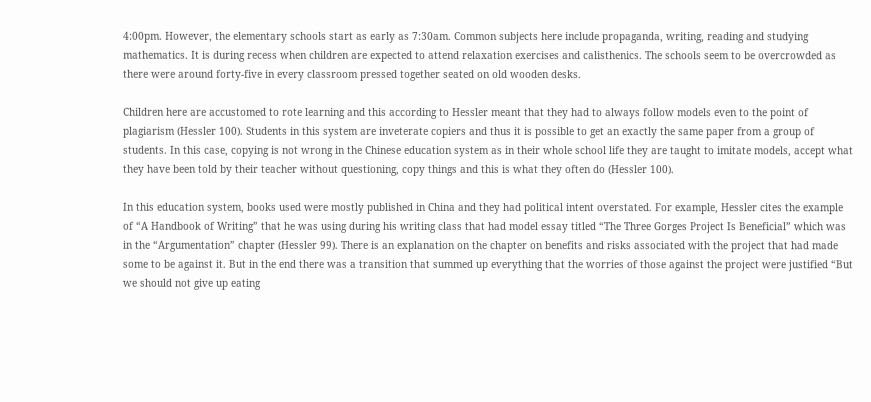4:00pm. However, the elementary schools start as early as 7:30am. Common subjects here include propaganda, writing, reading and studying mathematics. It is during recess when children are expected to attend relaxation exercises and calisthenics. The schools seem to be overcrowded as there were around forty-five in every classroom pressed together seated on old wooden desks.

Children here are accustomed to rote learning and this according to Hessler meant that they had to always follow models even to the point of plagiarism (Hessler 100). Students in this system are inveterate copiers and thus it is possible to get an exactly the same paper from a group of students. In this case, copying is not wrong in the Chinese education system as in their whole school life they are taught to imitate models, accept what they have been told by their teacher without questioning, copy things and this is what they often do (Hessler 100).

In this education system, books used were mostly published in China and they had political intent overstated. For example, Hessler cites the example of “A Handbook of Writing” that he was using during his writing class that had model essay titled “The Three Gorges Project Is Beneficial” which was in the “Argumentation” chapter (Hessler 99). There is an explanation on the chapter on benefits and risks associated with the project that had made some to be against it. But in the end there was a transition that summed up everything that the worries of those against the project were justified “But we should not give up eating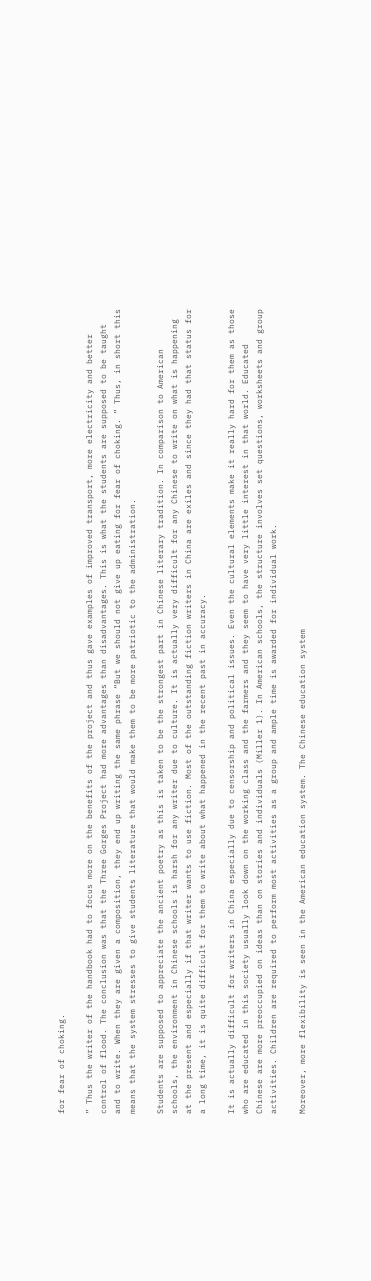for fear of choking.

” Thus the writer of the handbook had to focus more on the benefits of the project and thus gave examples of improved transport, more electricity and better control of flood. The conclusion was that the Three Gorges Project had more advantages than disadvantages. This is what the students are supposed to be taught and to write. When they are given a composition, they end up writing the same phrase “But we should not give up eating for fear of choking. ” Thus, in short this means that the system stresses to give students literature that would make them to be more patriotic to the administration.

Students are supposed to appreciate the ancient poetry as this is taken to be the strongest part in Chinese literary tradition. In comparison to American schools, the environment in Chinese schools is harsh for any writer due to culture. It is actually very difficult for any Chinese to write on what is happening at the present and especially if that writer wants to use fiction. Most of the outstanding fiction writers in China are exiles and since they had that status for a long time, it is quite difficult for them to write about what happened in the recent past in accuracy.

It is actually difficult for writers in China especially due to censorship and political issues. Even the cultural elements make it really hard for them as those who are educated in this society usually look down on the working class and the farmers and they seem to have very little interest in that world. Educated Chinese are more preoccupied on ideas than on stories and individuals (Miller 1). In American schools, the structure involves set questions, worksheets and group activities. Children are required to perform most activities as a group and ample time is awarded for individual work.

Moreover, more flexibility is seen in the American education system. The Chinese education system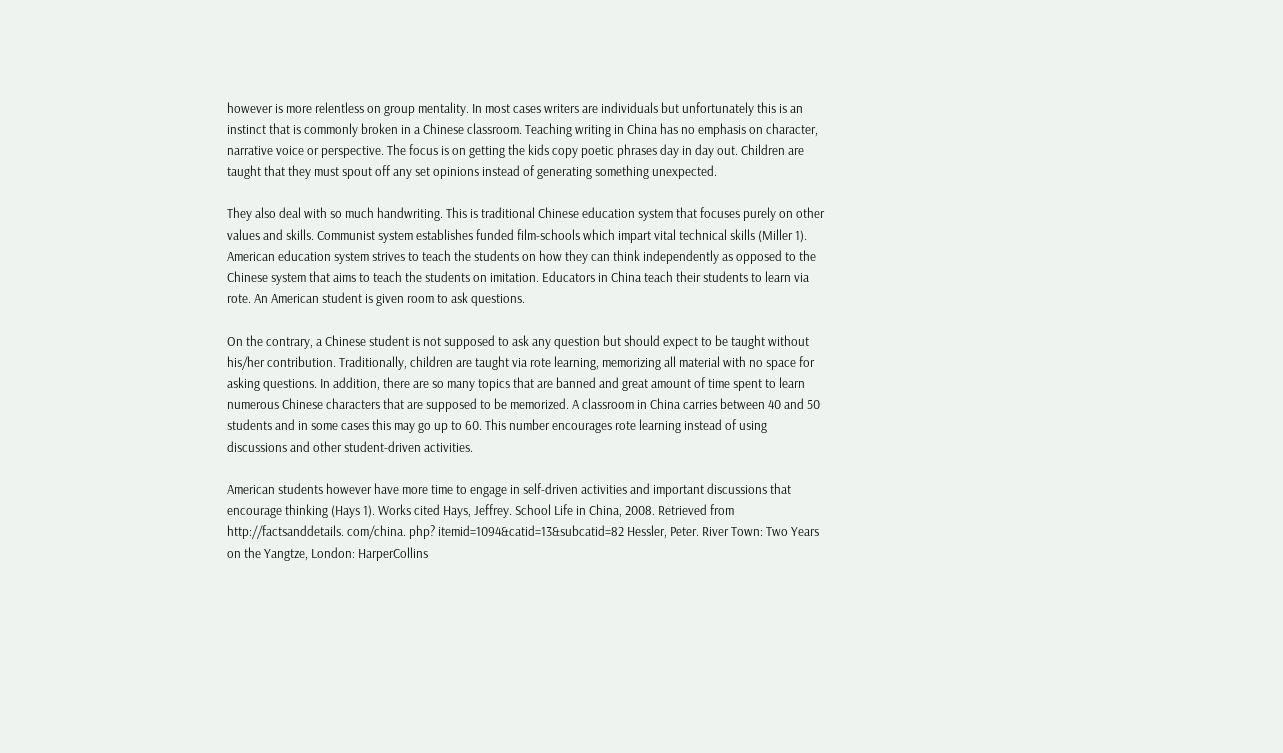however is more relentless on group mentality. In most cases writers are individuals but unfortunately this is an instinct that is commonly broken in a Chinese classroom. Teaching writing in China has no emphasis on character, narrative voice or perspective. The focus is on getting the kids copy poetic phrases day in day out. Children are taught that they must spout off any set opinions instead of generating something unexpected.

They also deal with so much handwriting. This is traditional Chinese education system that focuses purely on other values and skills. Communist system establishes funded film-schools which impart vital technical skills (Miller 1). American education system strives to teach the students on how they can think independently as opposed to the Chinese system that aims to teach the students on imitation. Educators in China teach their students to learn via rote. An American student is given room to ask questions.

On the contrary, a Chinese student is not supposed to ask any question but should expect to be taught without his/her contribution. Traditionally, children are taught via rote learning, memorizing all material with no space for asking questions. In addition, there are so many topics that are banned and great amount of time spent to learn numerous Chinese characters that are supposed to be memorized. A classroom in China carries between 40 and 50 students and in some cases this may go up to 60. This number encourages rote learning instead of using discussions and other student-driven activities.

American students however have more time to engage in self-driven activities and important discussions that encourage thinking (Hays 1). Works cited Hays, Jeffrey. School Life in China, 2008. Retrieved from http://factsanddetails. com/china. php? itemid=1094&catid=13&subcatid=82 Hessler, Peter. River Town: Two Years on the Yangtze, London: HarperCollins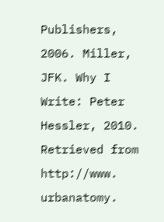Publishers, 2006. Miller, JFK. Why I Write: Peter Hessler, 2010. Retrieved from http://www. urbanatomy.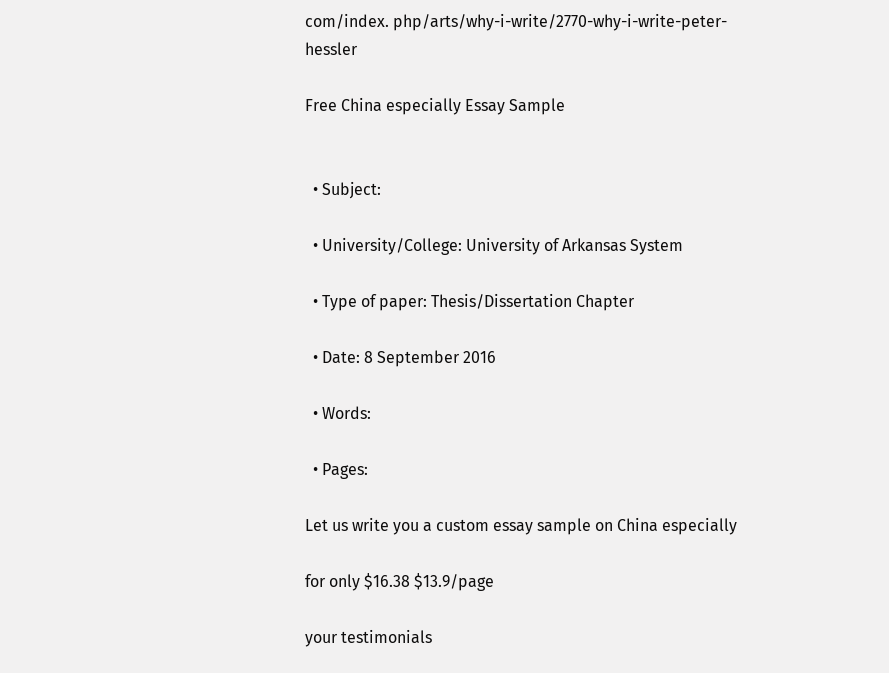com/index. php/arts/why-i-write/2770-why-i-write-peter-hessler

Free China especially Essay Sample


  • Subject:

  • University/College: University of Arkansas System

  • Type of paper: Thesis/Dissertation Chapter

  • Date: 8 September 2016

  • Words:

  • Pages:

Let us write you a custom essay sample on China especially

for only $16.38 $13.9/page

your testimonials